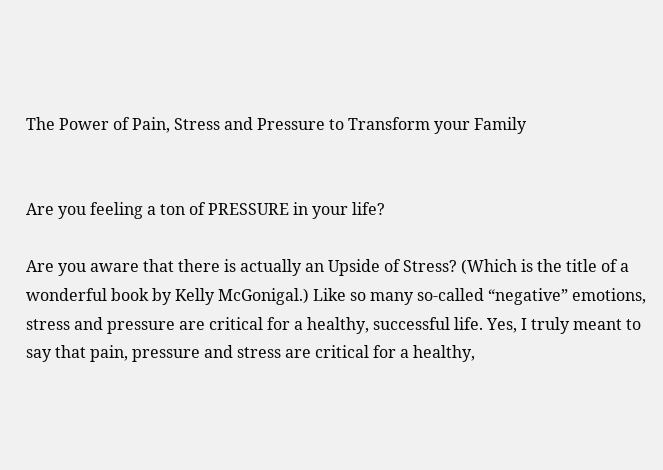The Power of Pain, Stress and Pressure to Transform your Family


Are you feeling a ton of PRESSURE in your life?

Are you aware that there is actually an Upside of Stress? (Which is the title of a wonderful book by Kelly McGonigal.) Like so many so-called “negative” emotions, stress and pressure are critical for a healthy, successful life. Yes, I truly meant to say that pain, pressure and stress are critical for a healthy,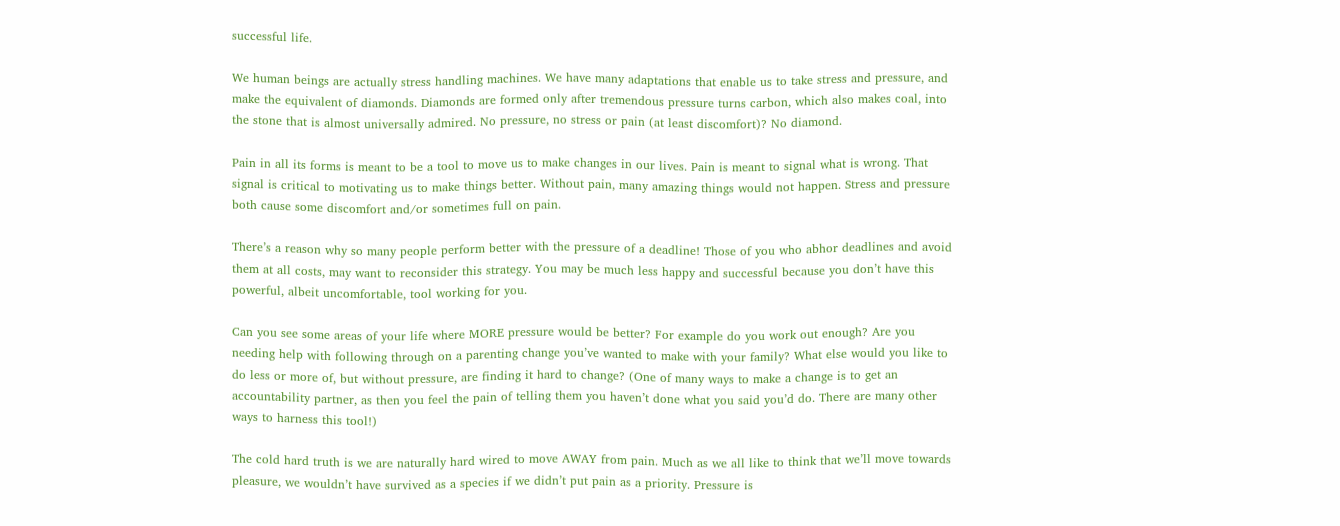successful life.

We human beings are actually stress handling machines. We have many adaptations that enable us to take stress and pressure, and make the equivalent of diamonds. Diamonds are formed only after tremendous pressure turns carbon, which also makes coal, into the stone that is almost universally admired. No pressure, no stress or pain (at least discomfort)? No diamond.

Pain in all its forms is meant to be a tool to move us to make changes in our lives. Pain is meant to signal what is wrong. That signal is critical to motivating us to make things better. Without pain, many amazing things would not happen. Stress and pressure both cause some discomfort and/or sometimes full on pain.

There’s a reason why so many people perform better with the pressure of a deadline! Those of you who abhor deadlines and avoid them at all costs, may want to reconsider this strategy. You may be much less happy and successful because you don’t have this powerful, albeit uncomfortable, tool working for you.

Can you see some areas of your life where MORE pressure would be better? For example do you work out enough? Are you needing help with following through on a parenting change you’ve wanted to make with your family? What else would you like to do less or more of, but without pressure, are finding it hard to change? (One of many ways to make a change is to get an accountability partner, as then you feel the pain of telling them you haven’t done what you said you’d do. There are many other ways to harness this tool!)

The cold hard truth is we are naturally hard wired to move AWAY from pain. Much as we all like to think that we’ll move towards pleasure, we wouldn’t have survived as a species if we didn’t put pain as a priority. Pressure is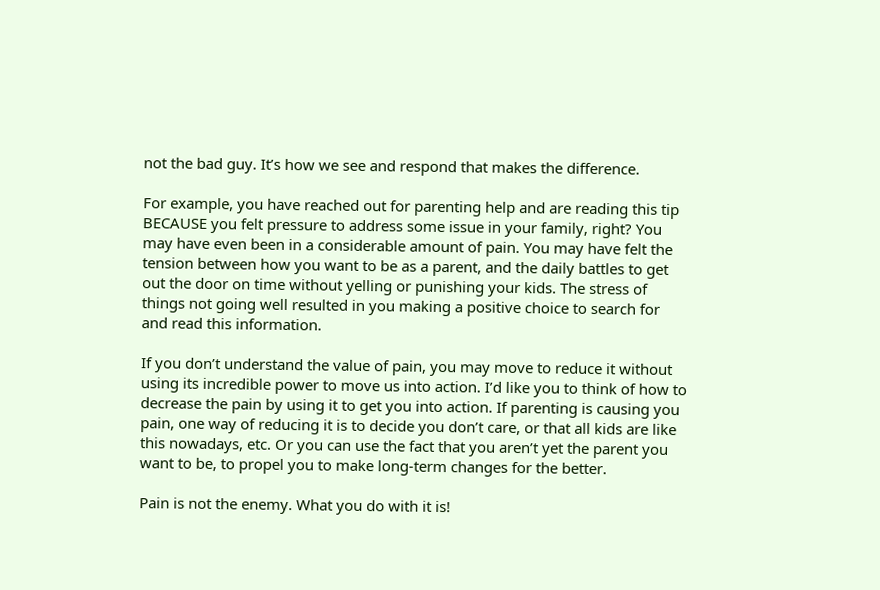not the bad guy. It’s how we see and respond that makes the difference.

For example, you have reached out for parenting help and are reading this tip BECAUSE you felt pressure to address some issue in your family, right? You may have even been in a considerable amount of pain. You may have felt the tension between how you want to be as a parent, and the daily battles to get out the door on time without yelling or punishing your kids. The stress of things not going well resulted in you making a positive choice to search for and read this information.

If you don’t understand the value of pain, you may move to reduce it without using its incredible power to move us into action. I’d like you to think of how to decrease the pain by using it to get you into action. If parenting is causing you pain, one way of reducing it is to decide you don’t care, or that all kids are like this nowadays, etc. Or you can use the fact that you aren’t yet the parent you want to be, to propel you to make long-term changes for the better.

Pain is not the enemy. What you do with it is!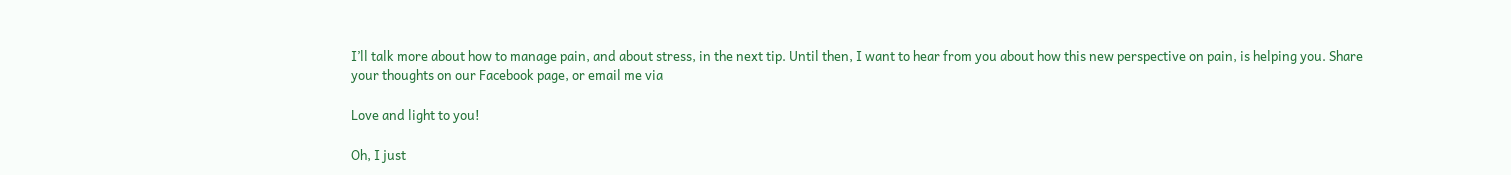I’ll talk more about how to manage pain, and about stress, in the next tip. Until then, I want to hear from you about how this new perspective on pain, is helping you. Share your thoughts on our Facebook page, or email me via

Love and light to you!

Oh, I just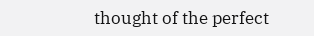thought of the perfect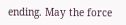ending. May the force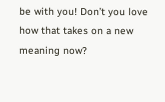be with you! Don’t you love how that takes on a new meaning now?